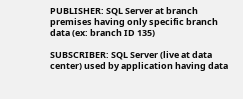PUBLISHER: SQL Server at branch premises having only specific branch data (ex: branch ID 135)

SUBSCRIBER: SQL Server (live at data center) used by application having data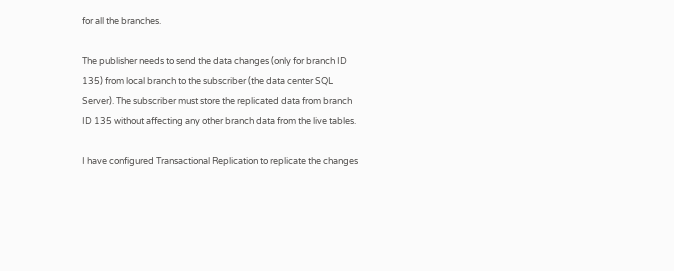for all the branches.

The publisher needs to send the data changes (only for branch ID 135) from local branch to the subscriber (the data center SQL Server). The subscriber must store the replicated data from branch ID 135 without affecting any other branch data from the live tables.

I have configured Transactional Replication to replicate the changes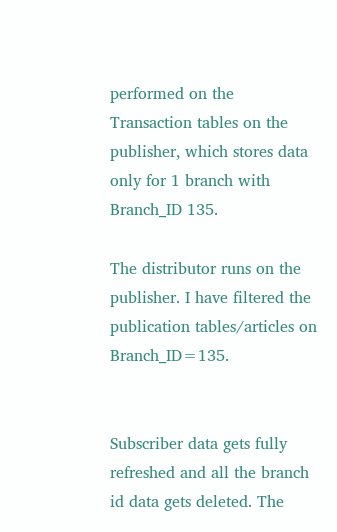performed on the Transaction tables on the publisher, which stores data only for 1 branch with Branch_ID 135.

The distributor runs on the publisher. I have filtered the publication tables/articles on Branch_ID=135.


Subscriber data gets fully refreshed and all the branch id data gets deleted. The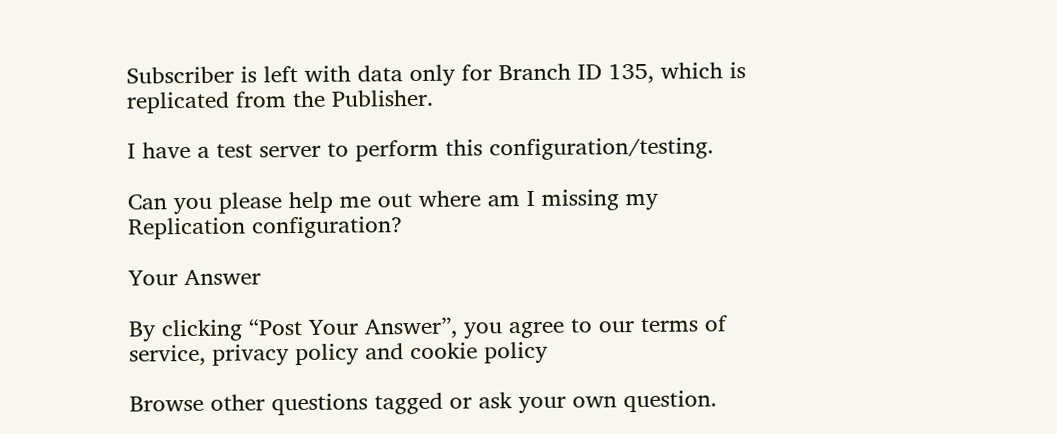Subscriber is left with data only for Branch ID 135, which is replicated from the Publisher.

I have a test server to perform this configuration/testing.

Can you please help me out where am I missing my Replication configuration?

Your Answer

By clicking “Post Your Answer”, you agree to our terms of service, privacy policy and cookie policy

Browse other questions tagged or ask your own question.